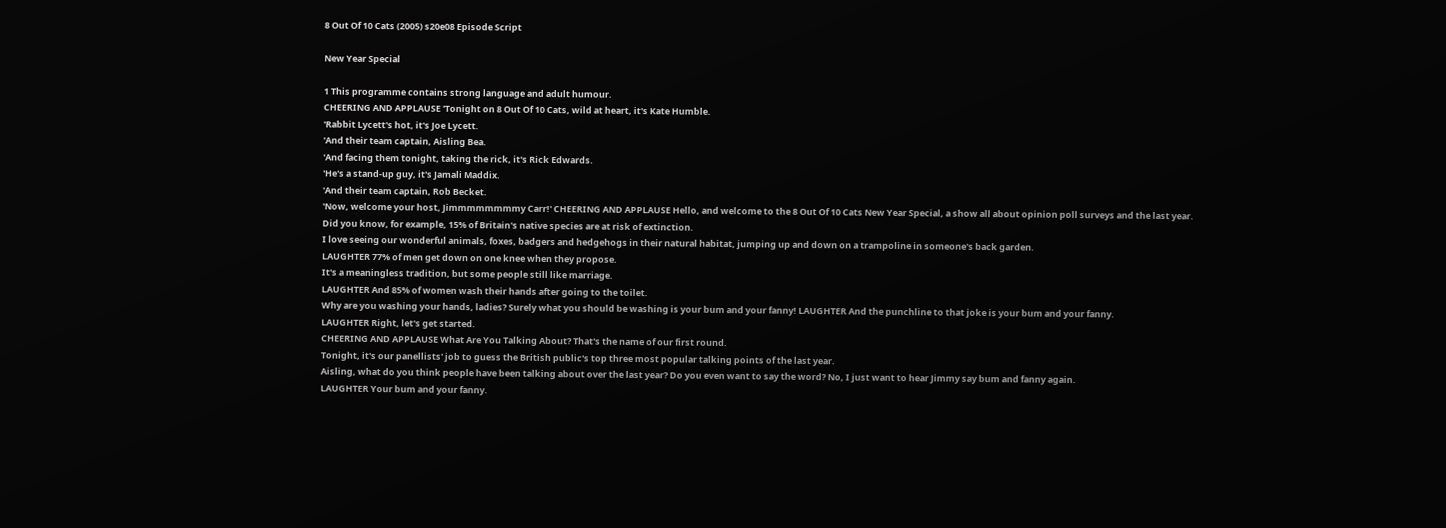8 Out Of 10 Cats (2005) s20e08 Episode Script

New Year Special

1 This programme contains strong language and adult humour.
CHEERING AND APPLAUSE 'Tonight on 8 Out Of 10 Cats, wild at heart, it's Kate Humble.
'Rabbit Lycett's hot, it's Joe Lycett.
'And their team captain, Aisling Bea.
'And facing them tonight, taking the rick, it's Rick Edwards.
'He's a stand-up guy, it's Jamali Maddix.
'And their team captain, Rob Becket.
'Now, welcome your host, Jimmmmmmmmy Carr!' CHEERING AND APPLAUSE Hello, and welcome to the 8 Out Of 10 Cats New Year Special, a show all about opinion poll surveys and the last year.
Did you know, for example, 15% of Britain's native species are at risk of extinction.
I love seeing our wonderful animals, foxes, badgers and hedgehogs in their natural habitat, jumping up and down on a trampoline in someone's back garden.
LAUGHTER 77% of men get down on one knee when they propose.
It's a meaningless tradition, but some people still like marriage.
LAUGHTER And 85% of women wash their hands after going to the toilet.
Why are you washing your hands, ladies? Surely what you should be washing is your bum and your fanny! LAUGHTER And the punchline to that joke is your bum and your fanny.
LAUGHTER Right, let's get started.
CHEERING AND APPLAUSE What Are You Talking About? That's the name of our first round.
Tonight, it's our panellists' job to guess the British public's top three most popular talking points of the last year.
Aisling, what do you think people have been talking about over the last year? Do you even want to say the word? No, I just want to hear Jimmy say bum and fanny again.
LAUGHTER Your bum and your fanny.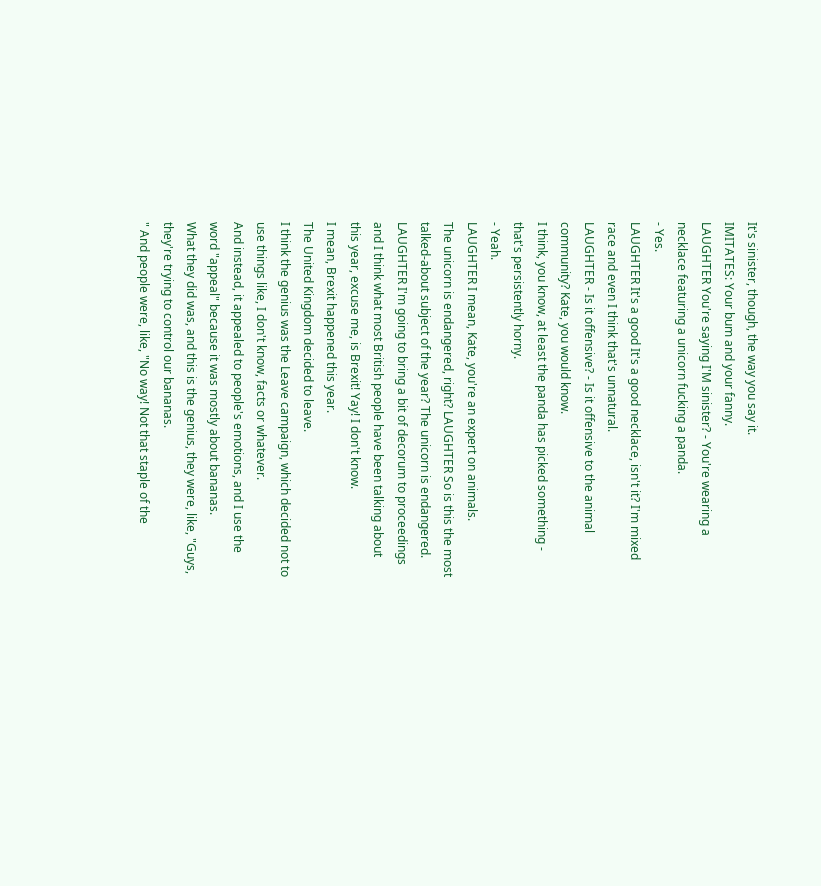It's sinister, though, the way you say it.
IMITATES: Your bum and your fanny.
LAUGHTER You're saying I'M sinister? - You're wearing a necklace featuring a unicorn fucking a panda.
- Yes.
LAUGHTER It's a good It's a good necklace, isn't it? I'm mixed race and even I think that's unnatural.
LAUGHTER - Is it offensive? - Is it offensive to the animal community? Kate, you would know.
I think, you know, at least the panda has picked something - that's persistently horny.
- Yeah.
LAUGHTER I mean, Kate, you're an expert on animals.
The unicorn is endangered, right? LAUGHTER So is this the most talked-about subject of the year? The unicorn is endangered.
LAUGHTER I'm going to bring a bit of decorum to proceedings and I think what most British people have been talking about this year, excuse me, is Brexit! Yay! I don't know.
I mean, Brexit happened this year.
The United Kingdom decided to leave.
I think the genius was the Leave campaign, which decided not to use things like, I don't know, facts or whatever.
And instead, it appealed to people's emotions, and I use the word "appeal" because it was mostly about bananas.
What they did was, and this is the genius, they were, like, "Guys, they're trying to control our bananas.
" And people were, like, "No way! Not that staple of the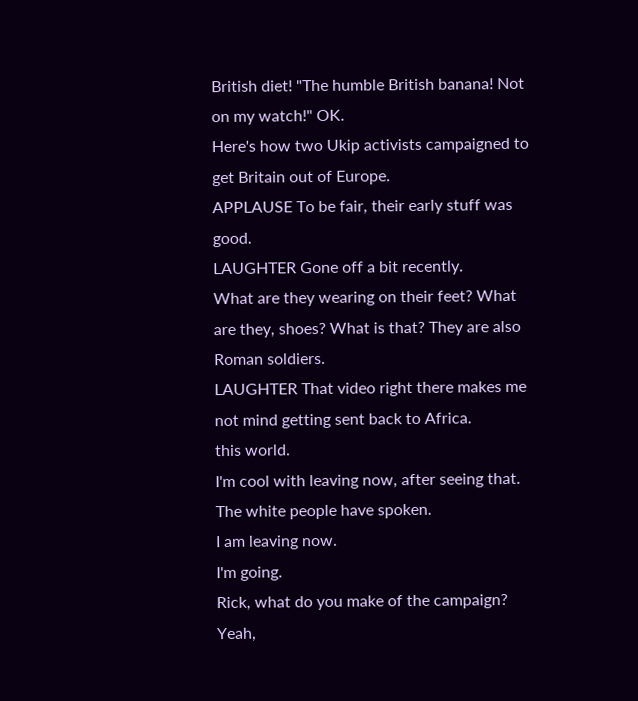British diet! "The humble British banana! Not on my watch!" OK.
Here's how two Ukip activists campaigned to get Britain out of Europe.
APPLAUSE To be fair, their early stuff was good.
LAUGHTER Gone off a bit recently.
What are they wearing on their feet? What are they, shoes? What is that? They are also Roman soldiers.
LAUGHTER That video right there makes me not mind getting sent back to Africa.
this world.
I'm cool with leaving now, after seeing that.
The white people have spoken.
I am leaving now.
I'm going.
Rick, what do you make of the campaign? Yeah,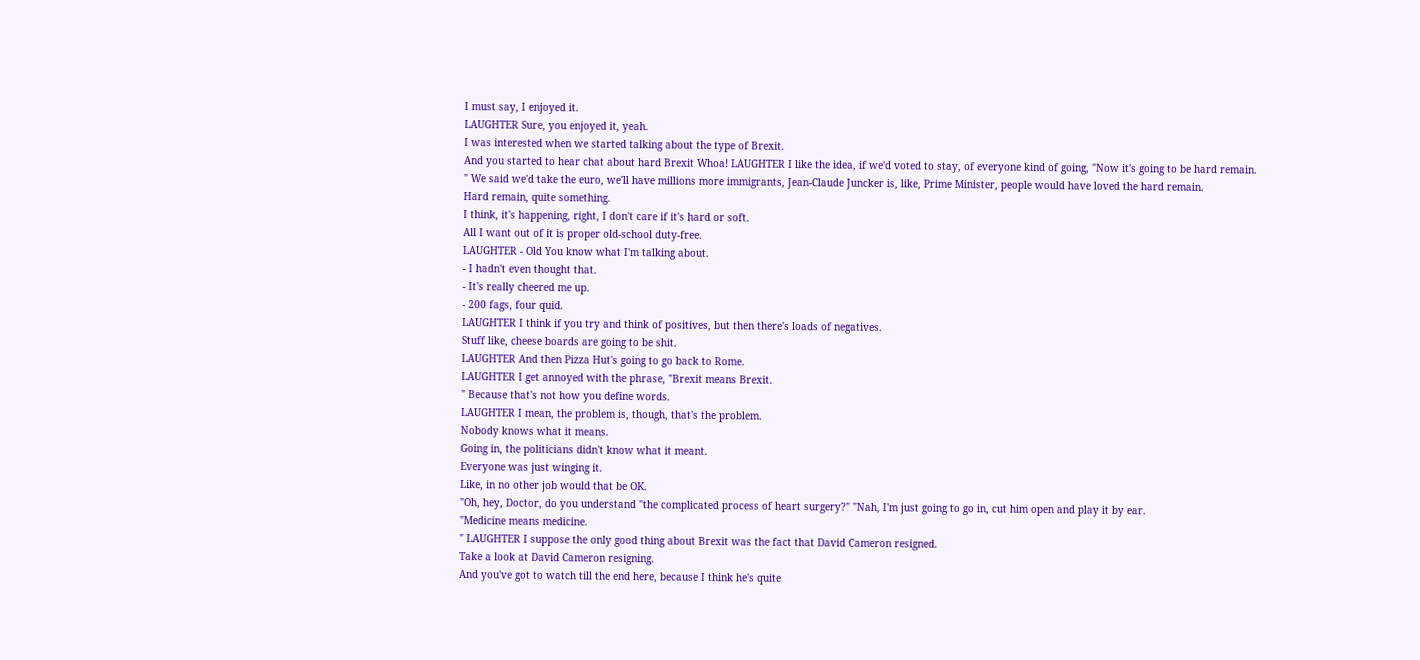I must say, I enjoyed it.
LAUGHTER Sure, you enjoyed it, yeah.
I was interested when we started talking about the type of Brexit.
And you started to hear chat about hard Brexit Whoa! LAUGHTER I like the idea, if we'd voted to stay, of everyone kind of going, "Now it's going to be hard remain.
" We said we'd take the euro, we'll have millions more immigrants, Jean-Claude Juncker is, like, Prime Minister, people would have loved the hard remain.
Hard remain, quite something.
I think, it's happening, right, I don't care if it's hard or soft.
All I want out of it is proper old-school duty-free.
LAUGHTER - Old You know what I'm talking about.
- I hadn't even thought that.
- It's really cheered me up.
- 200 fags, four quid.
LAUGHTER I think if you try and think of positives, but then there's loads of negatives.
Stuff like, cheese boards are going to be shit.
LAUGHTER And then Pizza Hut's going to go back to Rome.
LAUGHTER I get annoyed with the phrase, "Brexit means Brexit.
" Because that's not how you define words.
LAUGHTER I mean, the problem is, though, that's the problem.
Nobody knows what it means.
Going in, the politicians didn't know what it meant.
Everyone was just winging it.
Like, in no other job would that be OK.
"Oh, hey, Doctor, do you understand "the complicated process of heart surgery?" "Nah, I'm just going to go in, cut him open and play it by ear.
"Medicine means medicine.
" LAUGHTER I suppose the only good thing about Brexit was the fact that David Cameron resigned.
Take a look at David Cameron resigning.
And you've got to watch till the end here, because I think he's quite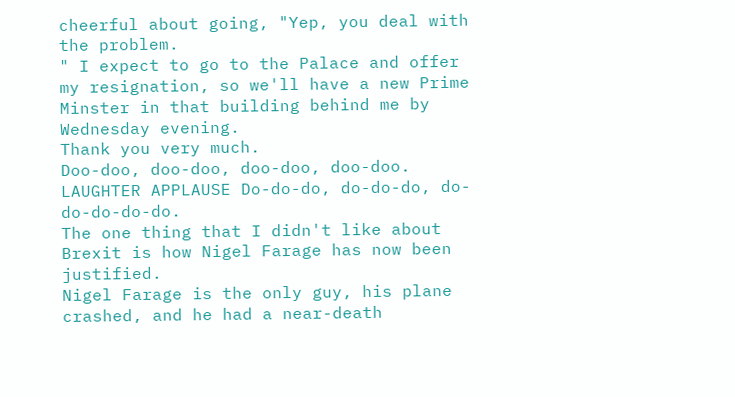cheerful about going, "Yep, you deal with the problem.
" I expect to go to the Palace and offer my resignation, so we'll have a new Prime Minster in that building behind me by Wednesday evening.
Thank you very much.
Doo-doo, doo-doo, doo-doo, doo-doo.
LAUGHTER APPLAUSE Do-do-do, do-do-do, do-do-do-do-do.
The one thing that I didn't like about Brexit is how Nigel Farage has now been justified.
Nigel Farage is the only guy, his plane crashed, and he had a near-death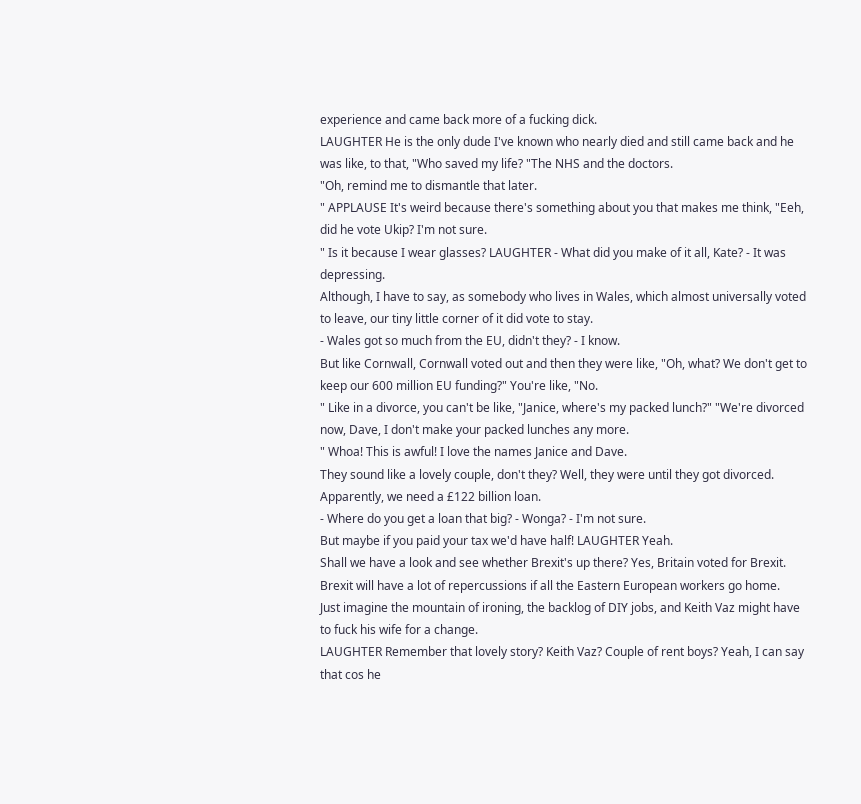experience and came back more of a fucking dick.
LAUGHTER He is the only dude I've known who nearly died and still came back and he was like, to that, "Who saved my life? "The NHS and the doctors.
"Oh, remind me to dismantle that later.
" APPLAUSE It's weird because there's something about you that makes me think, "Eeh, did he vote Ukip? I'm not sure.
" Is it because I wear glasses? LAUGHTER - What did you make of it all, Kate? - It was depressing.
Although, I have to say, as somebody who lives in Wales, which almost universally voted to leave, our tiny little corner of it did vote to stay.
- Wales got so much from the EU, didn't they? - I know.
But like Cornwall, Cornwall voted out and then they were like, "Oh, what? We don't get to keep our 600 million EU funding?" You're like, "No.
" Like in a divorce, you can't be like, "Janice, where's my packed lunch?" "We're divorced now, Dave, I don't make your packed lunches any more.
" Whoa! This is awful! I love the names Janice and Dave.
They sound like a lovely couple, don't they? Well, they were until they got divorced.
Apparently, we need a £122 billion loan.
- Where do you get a loan that big? - Wonga? - I'm not sure.
But maybe if you paid your tax we'd have half! LAUGHTER Yeah.
Shall we have a look and see whether Brexit's up there? Yes, Britain voted for Brexit.
Brexit will have a lot of repercussions if all the Eastern European workers go home.
Just imagine the mountain of ironing, the backlog of DIY jobs, and Keith Vaz might have to fuck his wife for a change.
LAUGHTER Remember that lovely story? Keith Vaz? Couple of rent boys? Yeah, I can say that cos he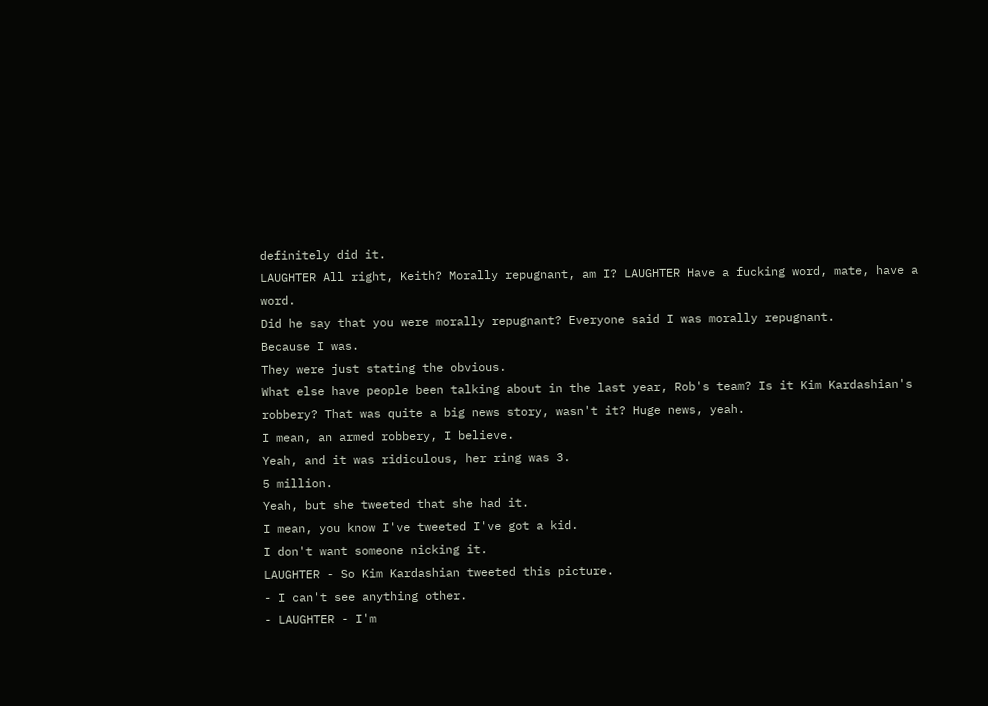definitely did it.
LAUGHTER All right, Keith? Morally repugnant, am I? LAUGHTER Have a fucking word, mate, have a word.
Did he say that you were morally repugnant? Everyone said I was morally repugnant.
Because I was.
They were just stating the obvious.
What else have people been talking about in the last year, Rob's team? Is it Kim Kardashian's robbery? That was quite a big news story, wasn't it? Huge news, yeah.
I mean, an armed robbery, I believe.
Yeah, and it was ridiculous, her ring was 3.
5 million.
Yeah, but she tweeted that she had it.
I mean, you know I've tweeted I've got a kid.
I don't want someone nicking it.
LAUGHTER - So Kim Kardashian tweeted this picture.
- I can't see anything other.
- LAUGHTER - I'm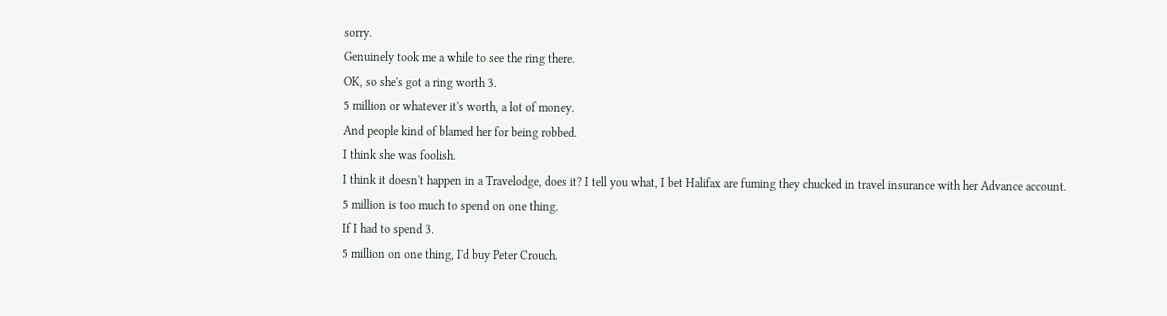sorry.
Genuinely took me a while to see the ring there.
OK, so she's got a ring worth 3.
5 million or whatever it's worth, a lot of money.
And people kind of blamed her for being robbed.
I think she was foolish.
I think it doesn't happen in a Travelodge, does it? I tell you what, I bet Halifax are fuming they chucked in travel insurance with her Advance account.
5 million is too much to spend on one thing.
If I had to spend 3.
5 million on one thing, I'd buy Peter Crouch.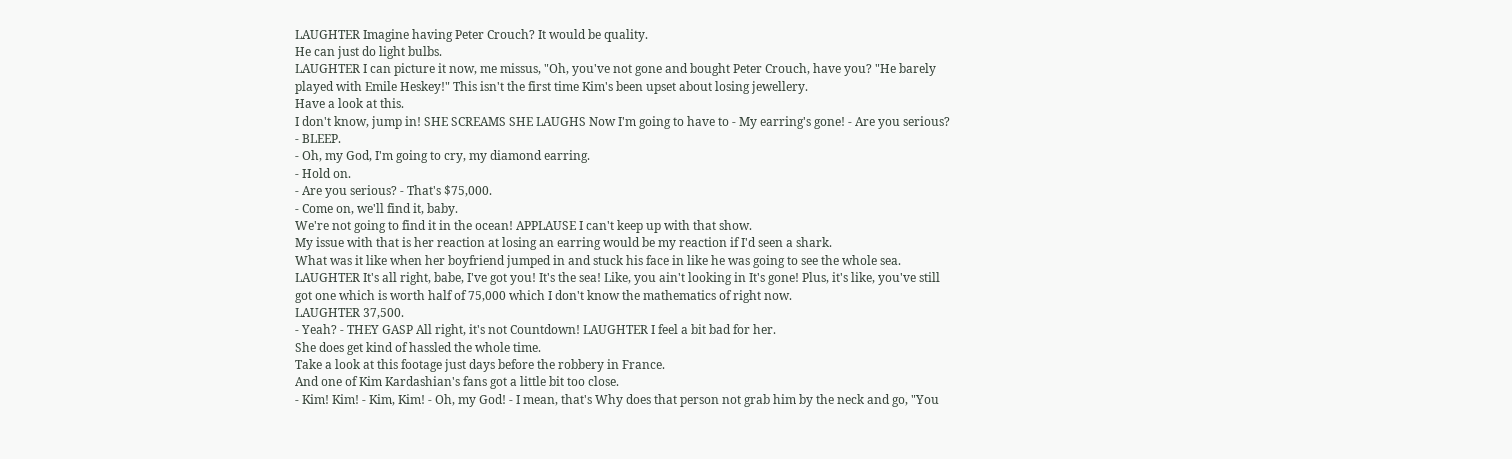LAUGHTER Imagine having Peter Crouch? It would be quality.
He can just do light bulbs.
LAUGHTER I can picture it now, me missus, "Oh, you've not gone and bought Peter Crouch, have you? "He barely played with Emile Heskey!" This isn't the first time Kim's been upset about losing jewellery.
Have a look at this.
I don't know, jump in! SHE SCREAMS SHE LAUGHS Now I'm going to have to - My earring's gone! - Are you serious? - BLEEP.
- Oh, my God, I'm going to cry, my diamond earring.
- Hold on.
- Are you serious? - That's $75,000.
- Come on, we'll find it, baby.
We're not going to find it in the ocean! APPLAUSE I can't keep up with that show.
My issue with that is her reaction at losing an earring would be my reaction if I'd seen a shark.
What was it like when her boyfriend jumped in and stuck his face in like he was going to see the whole sea.
LAUGHTER It's all right, babe, I've got you! It's the sea! Like, you ain't looking in It's gone! Plus, it's like, you've still got one which is worth half of 75,000 which I don't know the mathematics of right now.
LAUGHTER 37,500.
- Yeah? - THEY GASP All right, it's not Countdown! LAUGHTER I feel a bit bad for her.
She does get kind of hassled the whole time.
Take a look at this footage just days before the robbery in France.
And one of Kim Kardashian's fans got a little bit too close.
- Kim! Kim! - Kim, Kim! - Oh, my God! - I mean, that's Why does that person not grab him by the neck and go, "You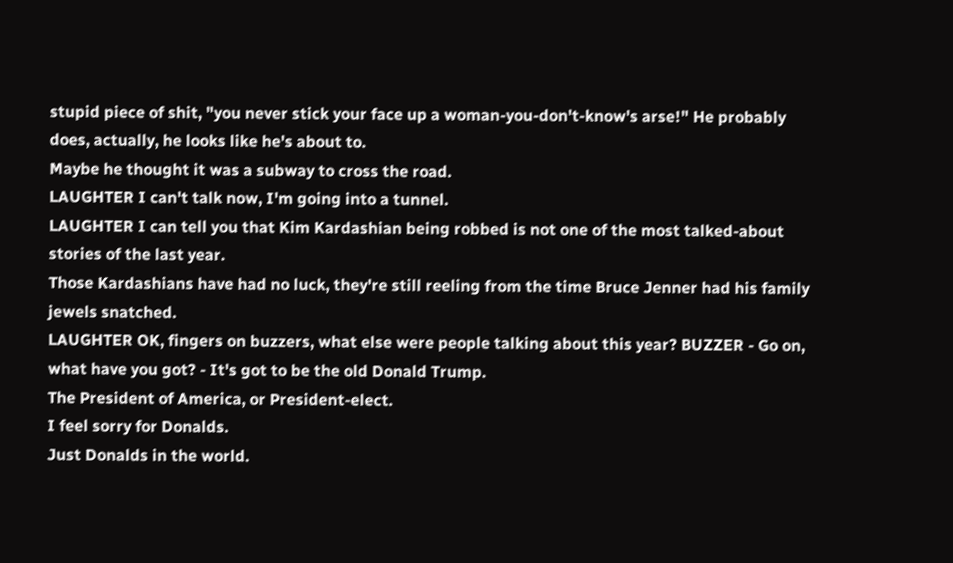stupid piece of shit, "you never stick your face up a woman-you-don't-know's arse!" He probably does, actually, he looks like he's about to.
Maybe he thought it was a subway to cross the road.
LAUGHTER I can't talk now, I'm going into a tunnel.
LAUGHTER I can tell you that Kim Kardashian being robbed is not one of the most talked-about stories of the last year.
Those Kardashians have had no luck, they're still reeling from the time Bruce Jenner had his family jewels snatched.
LAUGHTER OK, fingers on buzzers, what else were people talking about this year? BUZZER - Go on, what have you got? - It's got to be the old Donald Trump.
The President of America, or President-elect.
I feel sorry for Donalds.
Just Donalds in the world.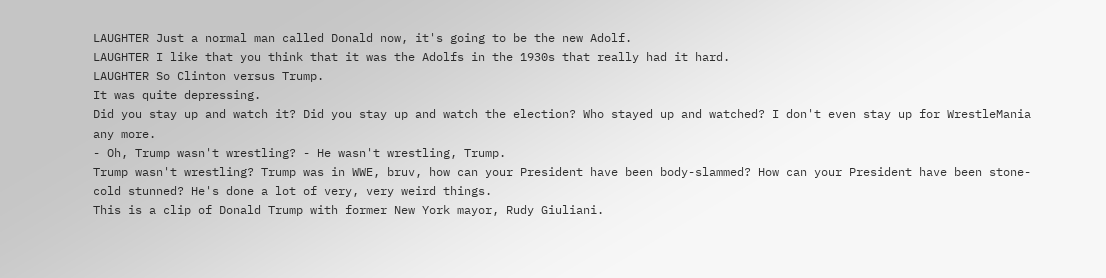LAUGHTER Just a normal man called Donald now, it's going to be the new Adolf.
LAUGHTER I like that you think that it was the Adolfs in the 1930s that really had it hard.
LAUGHTER So Clinton versus Trump.
It was quite depressing.
Did you stay up and watch it? Did you stay up and watch the election? Who stayed up and watched? I don't even stay up for WrestleMania any more.
- Oh, Trump wasn't wrestling? - He wasn't wrestling, Trump.
Trump wasn't wrestling? Trump was in WWE, bruv, how can your President have been body-slammed? How can your President have been stone-cold stunned? He's done a lot of very, very weird things.
This is a clip of Donald Trump with former New York mayor, Rudy Giuliani.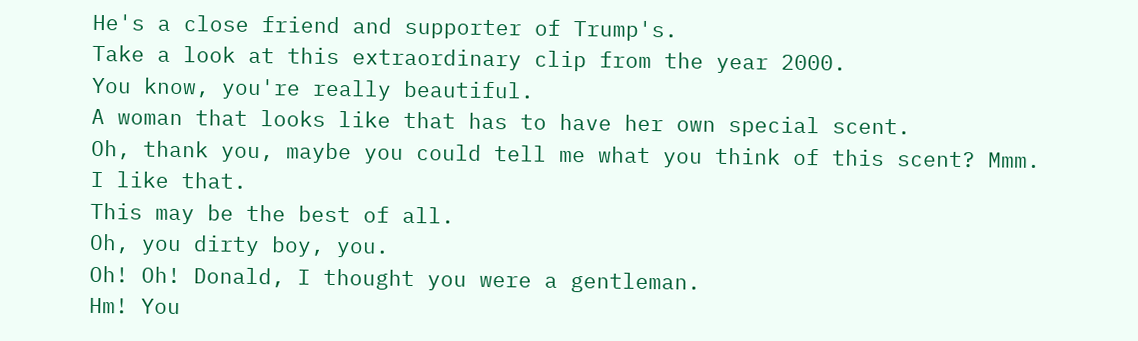He's a close friend and supporter of Trump's.
Take a look at this extraordinary clip from the year 2000.
You know, you're really beautiful.
A woman that looks like that has to have her own special scent.
Oh, thank you, maybe you could tell me what you think of this scent? Mmm.
I like that.
This may be the best of all.
Oh, you dirty boy, you.
Oh! Oh! Donald, I thought you were a gentleman.
Hm! You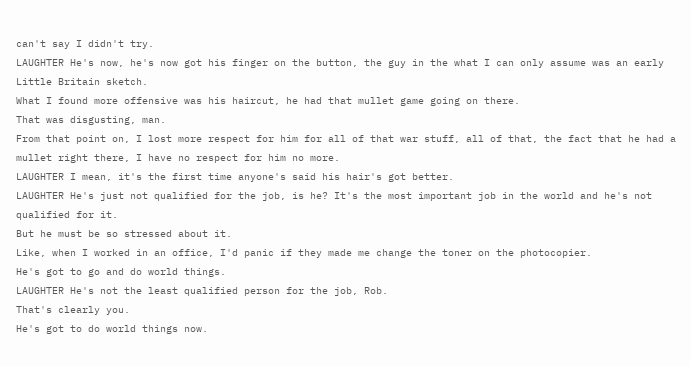can't say I didn't try.
LAUGHTER He's now, he's now got his finger on the button, the guy in the what I can only assume was an early Little Britain sketch.
What I found more offensive was his haircut, he had that mullet game going on there.
That was disgusting, man.
From that point on, I lost more respect for him for all of that war stuff, all of that, the fact that he had a mullet right there, I have no respect for him no more.
LAUGHTER I mean, it's the first time anyone's said his hair's got better.
LAUGHTER He's just not qualified for the job, is he? It's the most important job in the world and he's not qualified for it.
But he must be so stressed about it.
Like, when I worked in an office, I'd panic if they made me change the toner on the photocopier.
He's got to go and do world things.
LAUGHTER He's not the least qualified person for the job, Rob.
That's clearly you.
He's got to do world things now.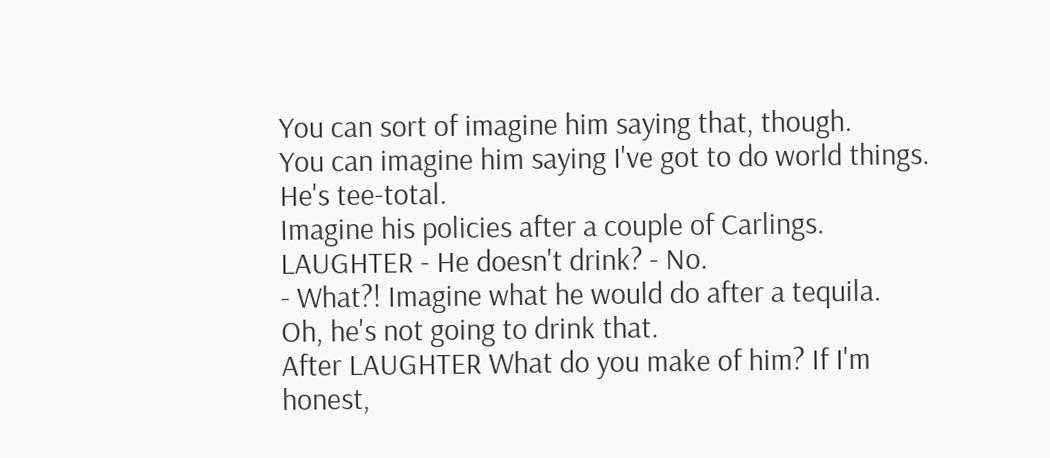You can sort of imagine him saying that, though.
You can imagine him saying I've got to do world things.
He's tee-total.
Imagine his policies after a couple of Carlings.
LAUGHTER - He doesn't drink? - No.
- What?! Imagine what he would do after a tequila.
Oh, he's not going to drink that.
After LAUGHTER What do you make of him? If I'm honest,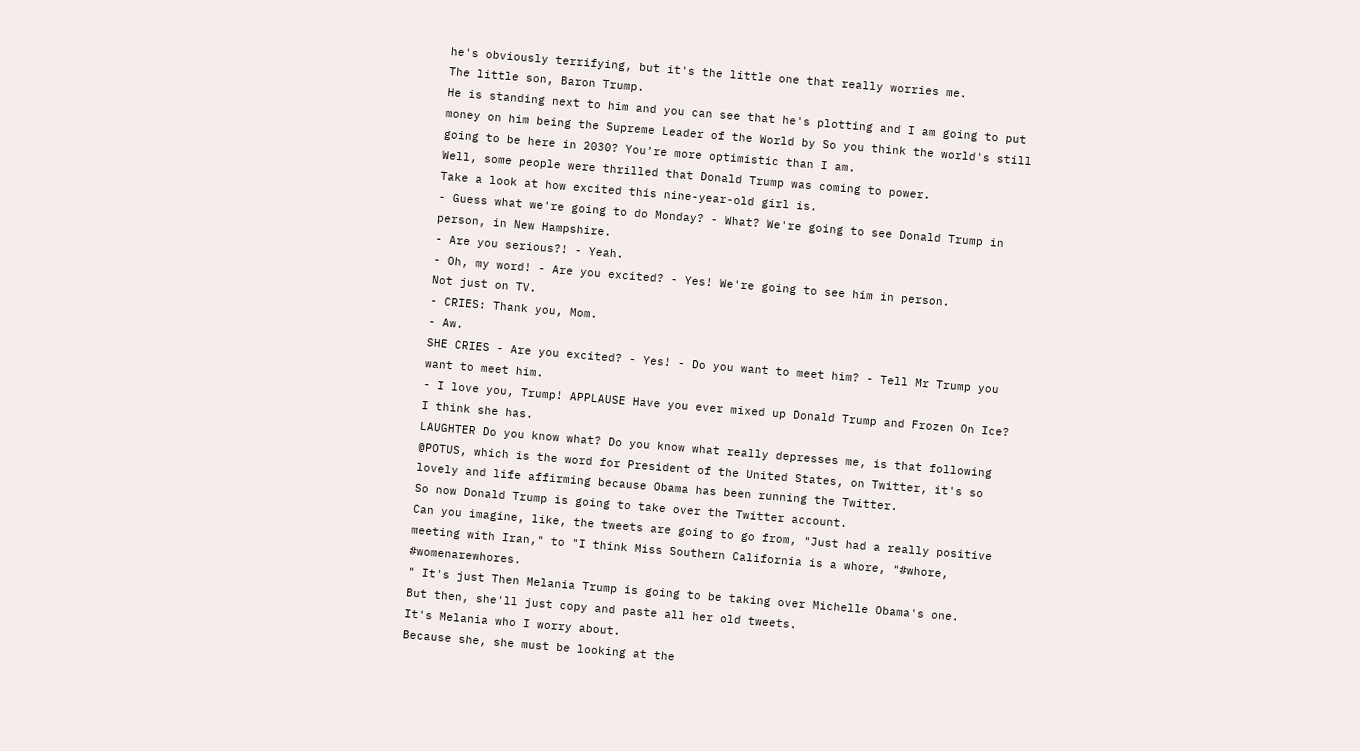he's obviously terrifying, but it's the little one that really worries me.
The little son, Baron Trump.
He is standing next to him and you can see that he's plotting and I am going to put money on him being the Supreme Leader of the World by So you think the world's still going to be here in 2030? You're more optimistic than I am.
Well, some people were thrilled that Donald Trump was coming to power.
Take a look at how excited this nine-year-old girl is.
- Guess what we're going to do Monday? - What? We're going to see Donald Trump in person, in New Hampshire.
- Are you serious?! - Yeah.
- Oh, my word! - Are you excited? - Yes! We're going to see him in person.
Not just on TV.
- CRIES: Thank you, Mom.
- Aw.
SHE CRIES - Are you excited? - Yes! - Do you want to meet him? - Tell Mr Trump you want to meet him.
- I love you, Trump! APPLAUSE Have you ever mixed up Donald Trump and Frozen On Ice? I think she has.
LAUGHTER Do you know what? Do you know what really depresses me, is that following @POTUS, which is the word for President of the United States, on Twitter, it's so lovely and life affirming because Obama has been running the Twitter.
So now Donald Trump is going to take over the Twitter account.
Can you imagine, like, the tweets are going to go from, "Just had a really positive meeting with Iran," to "I think Miss Southern California is a whore, "#whore, #womenarewhores.
" It's just Then Melania Trump is going to be taking over Michelle Obama's one.
But then, she'll just copy and paste all her old tweets.
It's Melania who I worry about.
Because she, she must be looking at the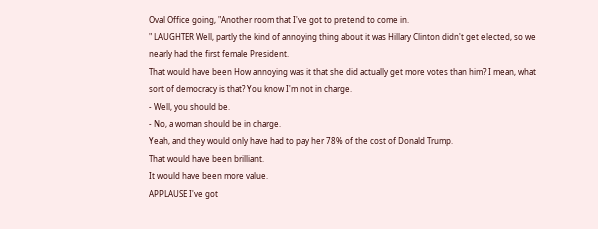Oval Office going, "Another room that I've got to pretend to come in.
" LAUGHTER Well, partly the kind of annoying thing about it was Hillary Clinton didn't get elected, so we nearly had the first female President.
That would have been How annoying was it that she did actually get more votes than him? I mean, what sort of democracy is that? You know I'm not in charge.
- Well, you should be.
- No, a woman should be in charge.
Yeah, and they would only have had to pay her 78% of the cost of Donald Trump.
That would have been brilliant.
It would have been more value.
APPLAUSE I've got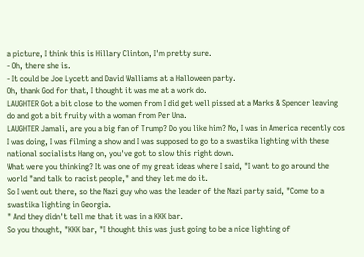a picture, I think this is Hillary Clinton, I'm pretty sure.
- Oh, there she is.
- It could be Joe Lycett and David Walliams at a Halloween party.
Oh, thank God for that, I thought it was me at a work do.
LAUGHTER Got a bit close to the women from I did get well pissed at a Marks & Spencer leaving do and got a bit fruity with a woman from Per Una.
LAUGHTER Jamali, are you a big fan of Trump? Do you like him? No, I was in America recently cos I was doing, I was filming a show and I was supposed to go to a swastika lighting with these national socialists Hang on, you've got to slow this right down.
What were you thinking? It was one of my great ideas where I said, "I want to go around the world "and talk to racist people," and they let me do it.
So I went out there, so the Nazi guy who was the leader of the Nazi party said, "Come to a swastika lighting in Georgia.
" And they didn't tell me that it was in a KKK bar.
So you thought, "KKK bar, "I thought this was just going to be a nice lighting of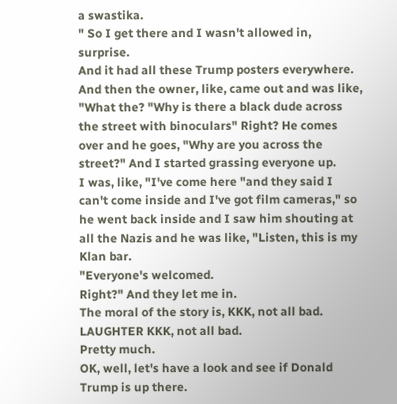a swastika.
" So I get there and I wasn't allowed in, surprise.
And it had all these Trump posters everywhere.
And then the owner, like, came out and was like, "What the? "Why is there a black dude across the street with binoculars" Right? He comes over and he goes, "Why are you across the street?" And I started grassing everyone up.
I was, like, "I've come here "and they said I can't come inside and I've got film cameras," so he went back inside and I saw him shouting at all the Nazis and he was like, "Listen, this is my Klan bar.
"Everyone's welcomed.
Right?" And they let me in.
The moral of the story is, KKK, not all bad.
LAUGHTER KKK, not all bad.
Pretty much.
OK, well, let's have a look and see if Donald Trump is up there.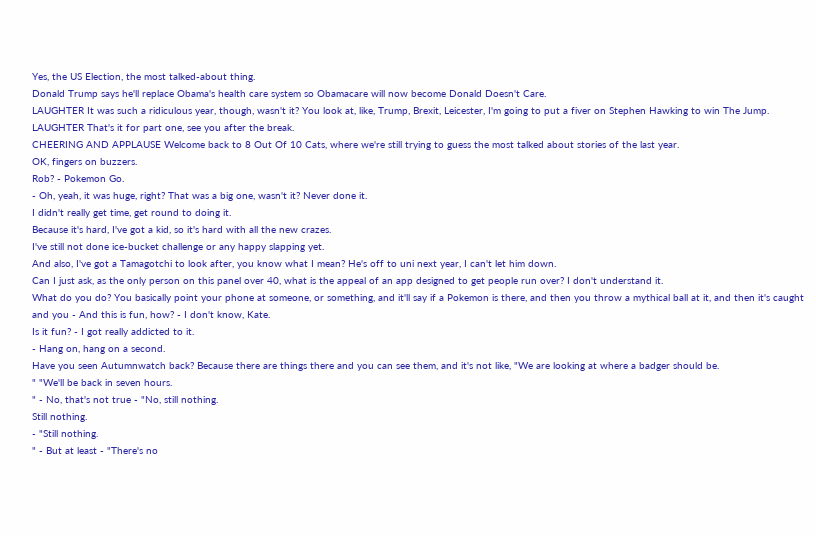Yes, the US Election, the most talked-about thing.
Donald Trump says he'll replace Obama's health care system so Obamacare will now become Donald Doesn't Care.
LAUGHTER It was such a ridiculous year, though, wasn't it? You look at, like, Trump, Brexit, Leicester, I'm going to put a fiver on Stephen Hawking to win The Jump.
LAUGHTER That's it for part one, see you after the break.
CHEERING AND APPLAUSE Welcome back to 8 Out Of 10 Cats, where we're still trying to guess the most talked about stories of the last year.
OK, fingers on buzzers.
Rob? - Pokemon Go.
- Oh, yeah, it was huge, right? That was a big one, wasn't it? Never done it.
I didn't really get time, get round to doing it.
Because it's hard, I've got a kid, so it's hard with all the new crazes.
I've still not done ice-bucket challenge or any happy slapping yet.
And also, I've got a Tamagotchi to look after, you know what I mean? He's off to uni next year, I can't let him down.
Can I just ask, as the only person on this panel over 40, what is the appeal of an app designed to get people run over? I don't understand it.
What do you do? You basically point your phone at someone, or something, and it'll say if a Pokemon is there, and then you throw a mythical ball at it, and then it's caught and you - And this is fun, how? - I don't know, Kate.
Is it fun? - I got really addicted to it.
- Hang on, hang on a second.
Have you seen Autumnwatch back? Because there are things there and you can see them, and it's not like, "We are looking at where a badger should be.
" "We'll be back in seven hours.
" - No, that's not true - "No, still nothing.
Still nothing.
- "Still nothing.
" - But at least - "There's no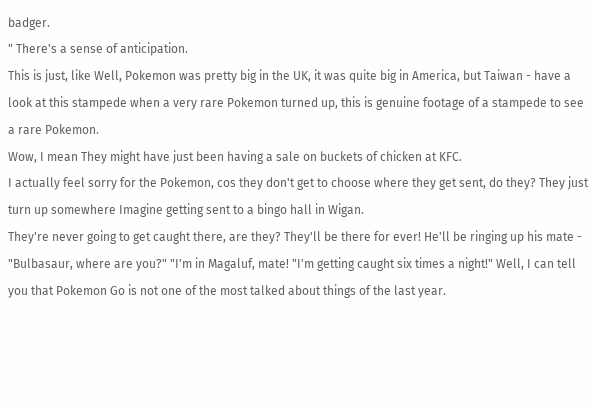badger.
" There's a sense of anticipation.
This is just, like Well, Pokemon was pretty big in the UK, it was quite big in America, but Taiwan - have a look at this stampede when a very rare Pokemon turned up, this is genuine footage of a stampede to see a rare Pokemon.
Wow, I mean They might have just been having a sale on buckets of chicken at KFC.
I actually feel sorry for the Pokemon, cos they don't get to choose where they get sent, do they? They just turn up somewhere Imagine getting sent to a bingo hall in Wigan.
They're never going to get caught there, are they? They'll be there for ever! He'll be ringing up his mate - "Bulbasaur, where are you?" "I'm in Magaluf, mate! "I'm getting caught six times a night!" Well, I can tell you that Pokemon Go is not one of the most talked about things of the last year.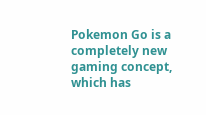Pokemon Go is a completely new gaming concept, which has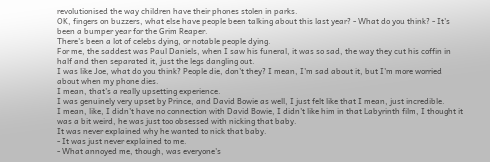revolutionised the way children have their phones stolen in parks.
OK, fingers on buzzers, what else have people been talking about this last year? - What do you think? - It's been a bumper year for the Grim Reaper.
There's been a lot of celebs dying, or notable people dying.
For me, the saddest was Paul Daniels, when I saw his funeral, it was so sad, the way they cut his coffin in half and then separated it, just the legs dangling out.
I was like Joe, what do you think? People die, don't they? I mean, I'm sad about it, but I'm more worried about when my phone dies.
I mean, that's a really upsetting experience.
I was genuinely very upset by Prince, and David Bowie as well, I just felt like that I mean, just incredible.
I mean, like, I didn't have no connection with David Bowie, I didn't like him in that Labyrinth film, I thought it was a bit weird, he was just too obsessed with nicking that baby.
It was never explained why he wanted to nick that baby.
- It was just never explained to me.
- What annoyed me, though, was everyone's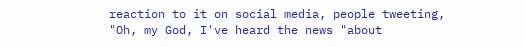reaction to it on social media, people tweeting, "Oh, my God, I've heard the news "about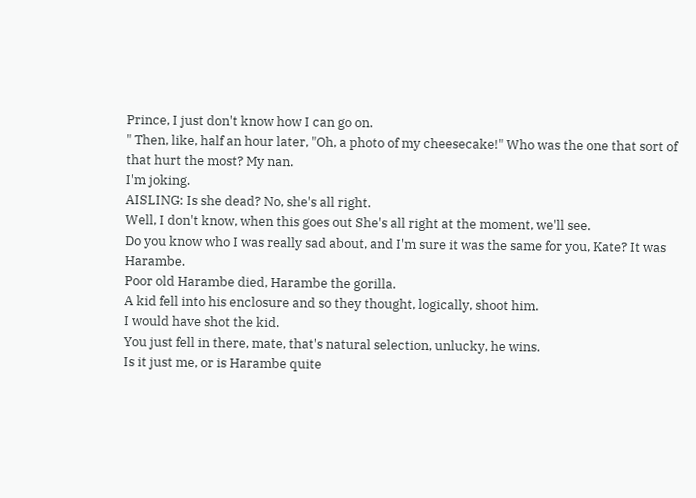Prince, I just don't know how I can go on.
" Then, like, half an hour later, "Oh, a photo of my cheesecake!" Who was the one that sort of that hurt the most? My nan.
I'm joking.
AISLING: Is she dead? No, she's all right.
Well, I don't know, when this goes out She's all right at the moment, we'll see.
Do you know who I was really sad about, and I'm sure it was the same for you, Kate? It was Harambe.
Poor old Harambe died, Harambe the gorilla.
A kid fell into his enclosure and so they thought, logically, shoot him.
I would have shot the kid.
You just fell in there, mate, that's natural selection, unlucky, he wins.
Is it just me, or is Harambe quite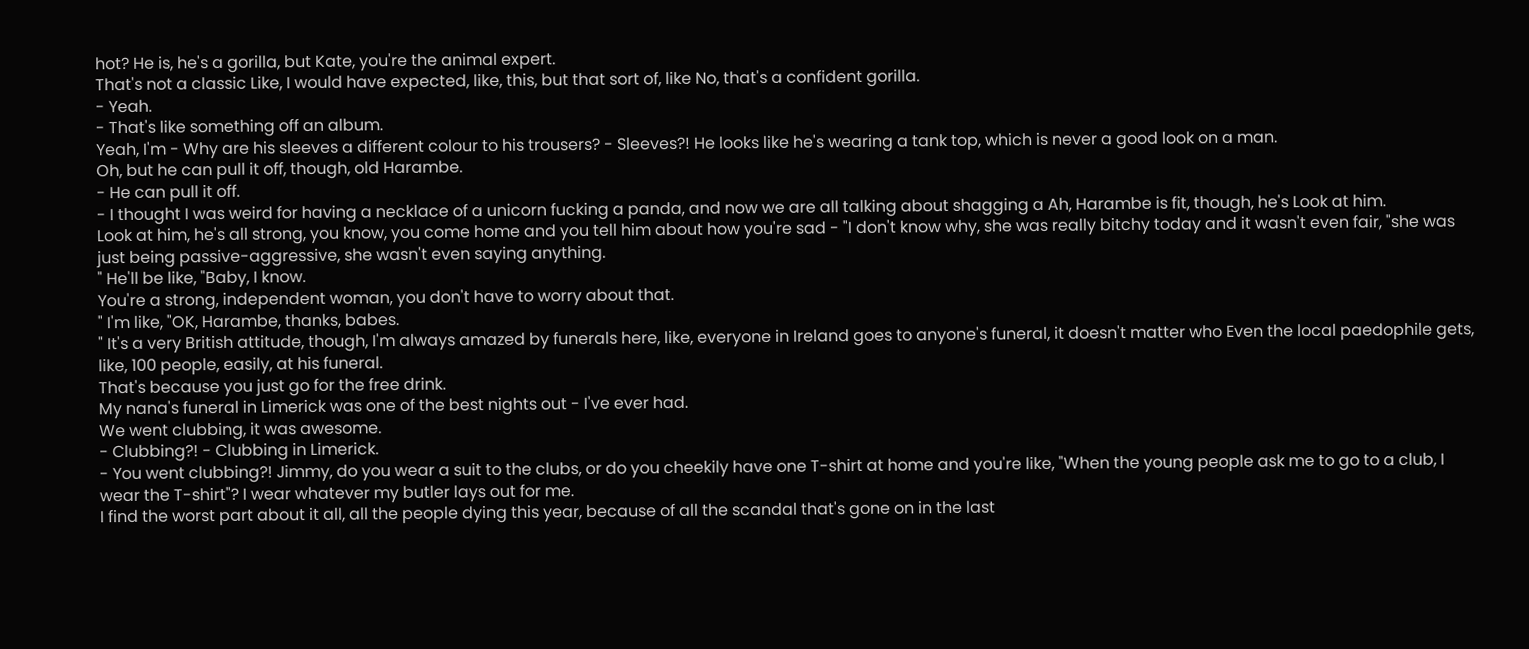hot? He is, he's a gorilla, but Kate, you're the animal expert.
That's not a classic Like, I would have expected, like, this, but that sort of, like No, that's a confident gorilla.
- Yeah.
- That's like something off an album.
Yeah, I'm - Why are his sleeves a different colour to his trousers? - Sleeves?! He looks like he's wearing a tank top, which is never a good look on a man.
Oh, but he can pull it off, though, old Harambe.
- He can pull it off.
- I thought I was weird for having a necklace of a unicorn fucking a panda, and now we are all talking about shagging a Ah, Harambe is fit, though, he's Look at him.
Look at him, he's all strong, you know, you come home and you tell him about how you're sad - "I don't know why, she was really bitchy today and it wasn't even fair, "she was just being passive-aggressive, she wasn't even saying anything.
" He'll be like, "Baby, I know.
You're a strong, independent woman, you don't have to worry about that.
" I'm like, "OK, Harambe, thanks, babes.
" It's a very British attitude, though, I'm always amazed by funerals here, like, everyone in Ireland goes to anyone's funeral, it doesn't matter who Even the local paedophile gets, like, 100 people, easily, at his funeral.
That's because you just go for the free drink.
My nana's funeral in Limerick was one of the best nights out - I've ever had.
We went clubbing, it was awesome.
- Clubbing?! - Clubbing in Limerick.
- You went clubbing?! Jimmy, do you wear a suit to the clubs, or do you cheekily have one T-shirt at home and you're like, "When the young people ask me to go to a club, I wear the T-shirt"? I wear whatever my butler lays out for me.
I find the worst part about it all, all the people dying this year, because of all the scandal that's gone on in the last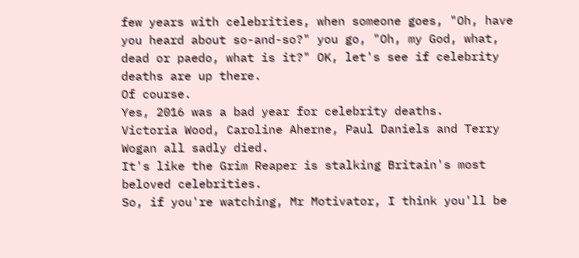few years with celebrities, when someone goes, "Oh, have you heard about so-and-so?" you go, "Oh, my God, what, dead or paedo, what is it?" OK, let's see if celebrity deaths are up there.
Of course.
Yes, 2016 was a bad year for celebrity deaths.
Victoria Wood, Caroline Aherne, Paul Daniels and Terry Wogan all sadly died.
It's like the Grim Reaper is stalking Britain's most beloved celebrities.
So, if you're watching, Mr Motivator, I think you'll be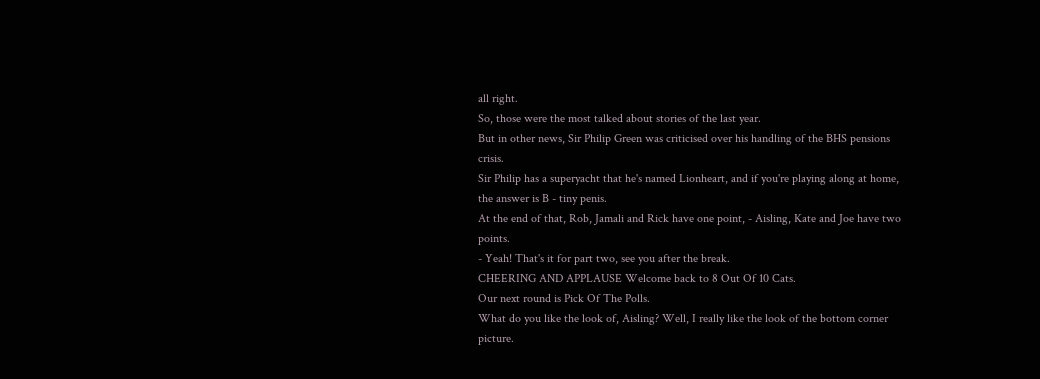all right.
So, those were the most talked about stories of the last year.
But in other news, Sir Philip Green was criticised over his handling of the BHS pensions crisis.
Sir Philip has a superyacht that he's named Lionheart, and if you're playing along at home, the answer is B - tiny penis.
At the end of that, Rob, Jamali and Rick have one point, - Aisling, Kate and Joe have two points.
- Yeah! That's it for part two, see you after the break.
CHEERING AND APPLAUSE Welcome back to 8 Out Of 10 Cats.
Our next round is Pick Of The Polls.
What do you like the look of, Aisling? Well, I really like the look of the bottom corner picture.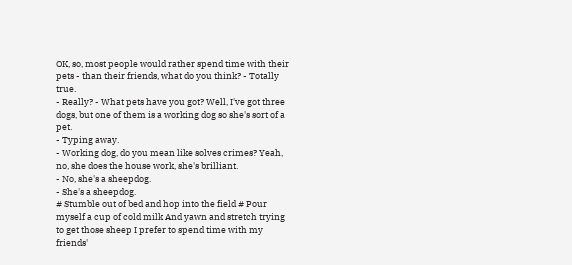OK, so, most people would rather spend time with their pets - than their friends, what do you think? - Totally true.
- Really? - What pets have you got? Well, I've got three dogs, but one of them is a working dog so she's sort of a pet.
- Typing away.
- Working dog, do you mean like solves crimes? Yeah, no, she does the house work, she's brilliant.
- No, she's a sheepdog.
- She's a sheepdog.
# Stumble out of bed and hop into the field # Pour myself a cup of cold milk And yawn and stretch trying to get those sheep I prefer to spend time with my friends'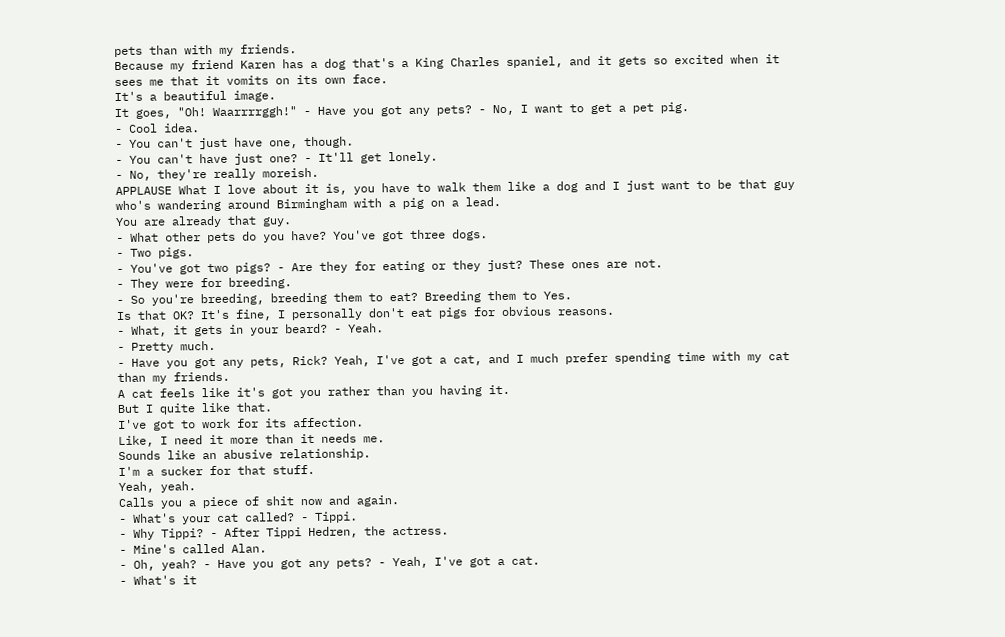pets than with my friends.
Because my friend Karen has a dog that's a King Charles spaniel, and it gets so excited when it sees me that it vomits on its own face.
It's a beautiful image.
It goes, "Oh! Waarrrrggh!" - Have you got any pets? - No, I want to get a pet pig.
- Cool idea.
- You can't just have one, though.
- You can't have just one? - It'll get lonely.
- No, they're really moreish.
APPLAUSE What I love about it is, you have to walk them like a dog and I just want to be that guy who's wandering around Birmingham with a pig on a lead.
You are already that guy.
- What other pets do you have? You've got three dogs.
- Two pigs.
- You've got two pigs? - Are they for eating or they just? These ones are not.
- They were for breeding.
- So you're breeding, breeding them to eat? Breeding them to Yes.
Is that OK? It's fine, I personally don't eat pigs for obvious reasons.
- What, it gets in your beard? - Yeah.
- Pretty much.
- Have you got any pets, Rick? Yeah, I've got a cat, and I much prefer spending time with my cat than my friends.
A cat feels like it's got you rather than you having it.
But I quite like that.
I've got to work for its affection.
Like, I need it more than it needs me.
Sounds like an abusive relationship.
I'm a sucker for that stuff.
Yeah, yeah.
Calls you a piece of shit now and again.
- What's your cat called? - Tippi.
- Why Tippi? - After Tippi Hedren, the actress.
- Mine's called Alan.
- Oh, yeah? - Have you got any pets? - Yeah, I've got a cat.
- What's it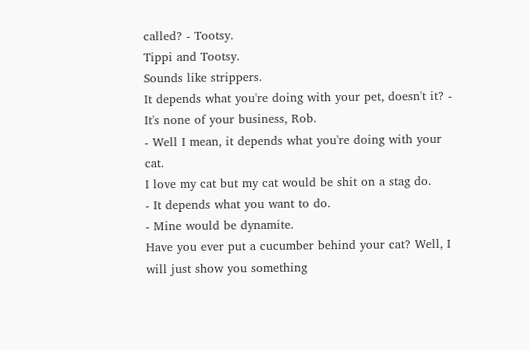called? - Tootsy.
Tippi and Tootsy.
Sounds like strippers.
It depends what you're doing with your pet, doesn't it? - It's none of your business, Rob.
- Well I mean, it depends what you're doing with your cat.
I love my cat but my cat would be shit on a stag do.
- It depends what you want to do.
- Mine would be dynamite.
Have you ever put a cucumber behind your cat? Well, I will just show you something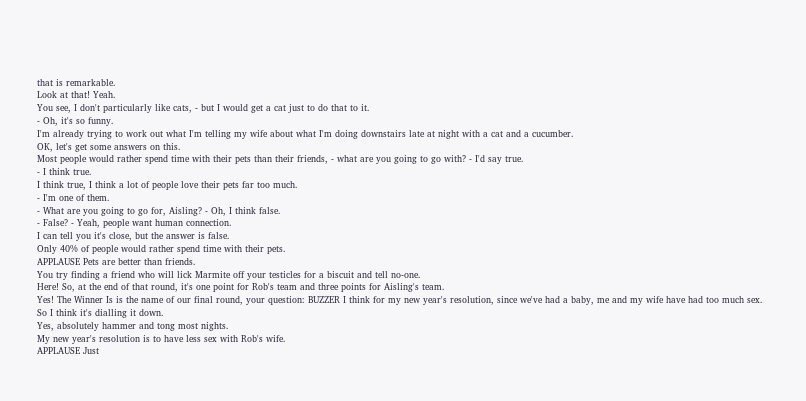that is remarkable.
Look at that! Yeah.
You see, I don't particularly like cats, - but I would get a cat just to do that to it.
- Oh, it's so funny.
I'm already trying to work out what I'm telling my wife about what I'm doing downstairs late at night with a cat and a cucumber.
OK, let's get some answers on this.
Most people would rather spend time with their pets than their friends, - what are you going to go with? - I'd say true.
- I think true.
I think true, I think a lot of people love their pets far too much.
- I'm one of them.
- What are you going to go for, Aisling? - Oh, I think false.
- False? - Yeah, people want human connection.
I can tell you it's close, but the answer is false.
Only 40% of people would rather spend time with their pets.
APPLAUSE Pets are better than friends.
You try finding a friend who will lick Marmite off your testicles for a biscuit and tell no-one.
Here! So, at the end of that round, it's one point for Rob's team and three points for Aisling's team.
Yes! The Winner Is is the name of our final round, your question: BUZZER I think for my new year's resolution, since we've had a baby, me and my wife have had too much sex.
So I think it's dialling it down.
Yes, absolutely hammer and tong most nights.
My new year's resolution is to have less sex with Rob's wife.
APPLAUSE Just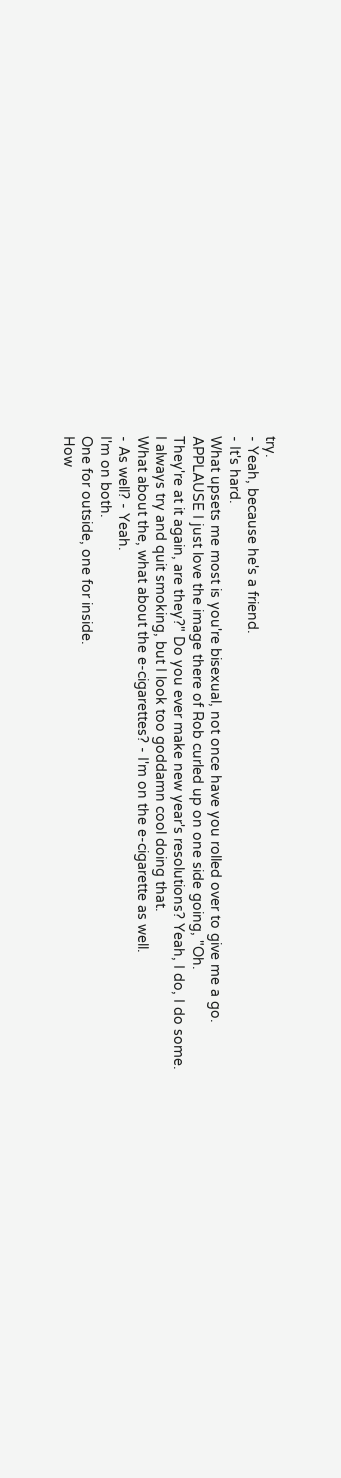try.
- Yeah, because he's a friend.
- It's hard.
What upsets me most is you're bisexual, not once have you rolled over to give me a go.
APPLAUSE I just love the image there of Rob curled up on one side going, "Oh.
They're at it again, are they?" Do you ever make new year's resolutions? Yeah, I do, I do some.
I always try and quit smoking, but I look too goddamn cool doing that.
What about the, what about the e-cigarettes? - I'm on the e-cigarette as well.
- As well? - Yeah.
I'm on both.
One for outside, one for inside.
How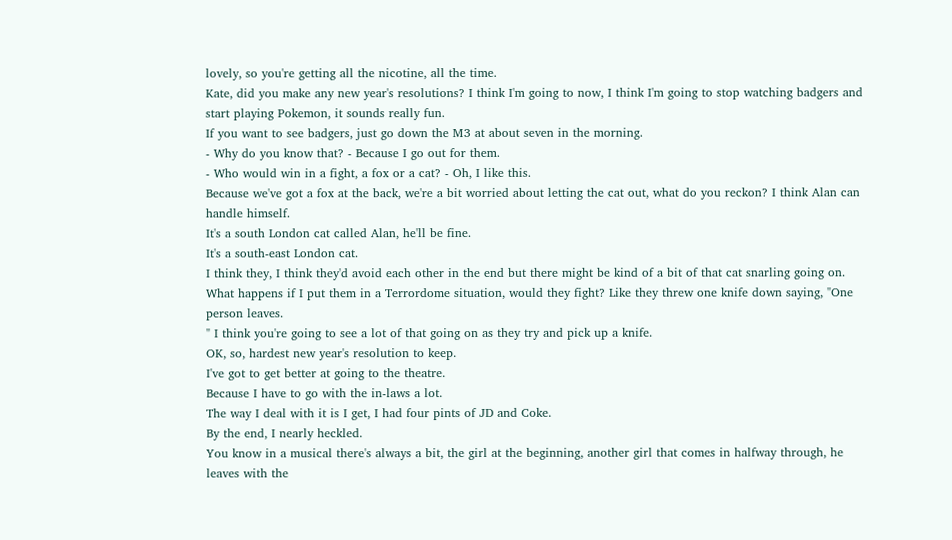lovely, so you're getting all the nicotine, all the time.
Kate, did you make any new year's resolutions? I think I'm going to now, I think I'm going to stop watching badgers and start playing Pokemon, it sounds really fun.
If you want to see badgers, just go down the M3 at about seven in the morning.
- Why do you know that? - Because I go out for them.
- Who would win in a fight, a fox or a cat? - Oh, I like this.
Because we've got a fox at the back, we're a bit worried about letting the cat out, what do you reckon? I think Alan can handle himself.
It's a south London cat called Alan, he'll be fine.
It's a south-east London cat.
I think they, I think they'd avoid each other in the end but there might be kind of a bit of that cat snarling going on.
What happens if I put them in a Terrordome situation, would they fight? Like they threw one knife down saying, "One person leaves.
" I think you're going to see a lot of that going on as they try and pick up a knife.
OK, so, hardest new year's resolution to keep.
I've got to get better at going to the theatre.
Because I have to go with the in-laws a lot.
The way I deal with it is I get, I had four pints of JD and Coke.
By the end, I nearly heckled.
You know in a musical there's always a bit, the girl at the beginning, another girl that comes in halfway through, he leaves with the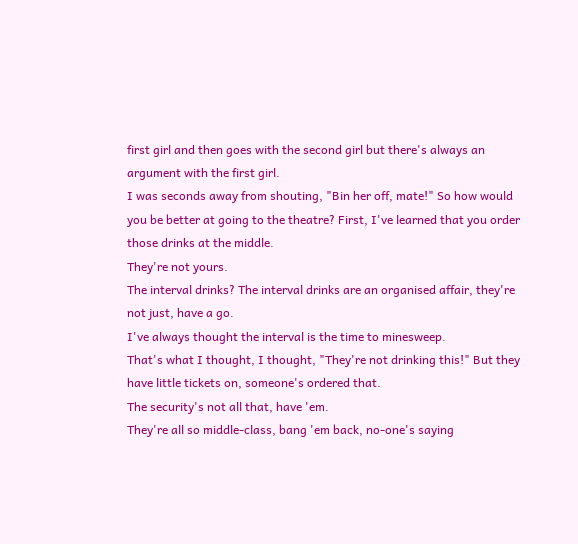first girl and then goes with the second girl but there's always an argument with the first girl.
I was seconds away from shouting, "Bin her off, mate!" So how would you be better at going to the theatre? First, I've learned that you order those drinks at the middle.
They're not yours.
The interval drinks? The interval drinks are an organised affair, they're not just, have a go.
I've always thought the interval is the time to minesweep.
That's what I thought, I thought, "They're not drinking this!" But they have little tickets on, someone's ordered that.
The security's not all that, have 'em.
They're all so middle-class, bang 'em back, no-one's saying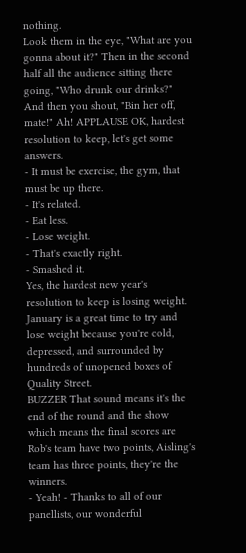nothing.
Look them in the eye, "What are you gonna about it?" Then in the second half all the audience sitting there going, "Who drunk our drinks?" And then you shout, "Bin her off, mate!" Ah! APPLAUSE OK, hardest resolution to keep, let's get some answers.
- It must be exercise, the gym, that must be up there.
- It's related.
- Eat less.
- Lose weight.
- That's exactly right.
- Smashed it.
Yes, the hardest new year's resolution to keep is losing weight.
January is a great time to try and lose weight because you're cold, depressed, and surrounded by hundreds of unopened boxes of Quality Street.
BUZZER That sound means it's the end of the round and the show which means the final scores are Rob's team have two points, Aisling's team has three points, they're the winners.
- Yeah! - Thanks to all of our panellists, our wonderful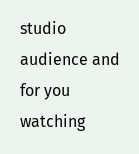studio audience and for you watching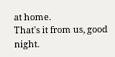at home.
That's it from us, good night.